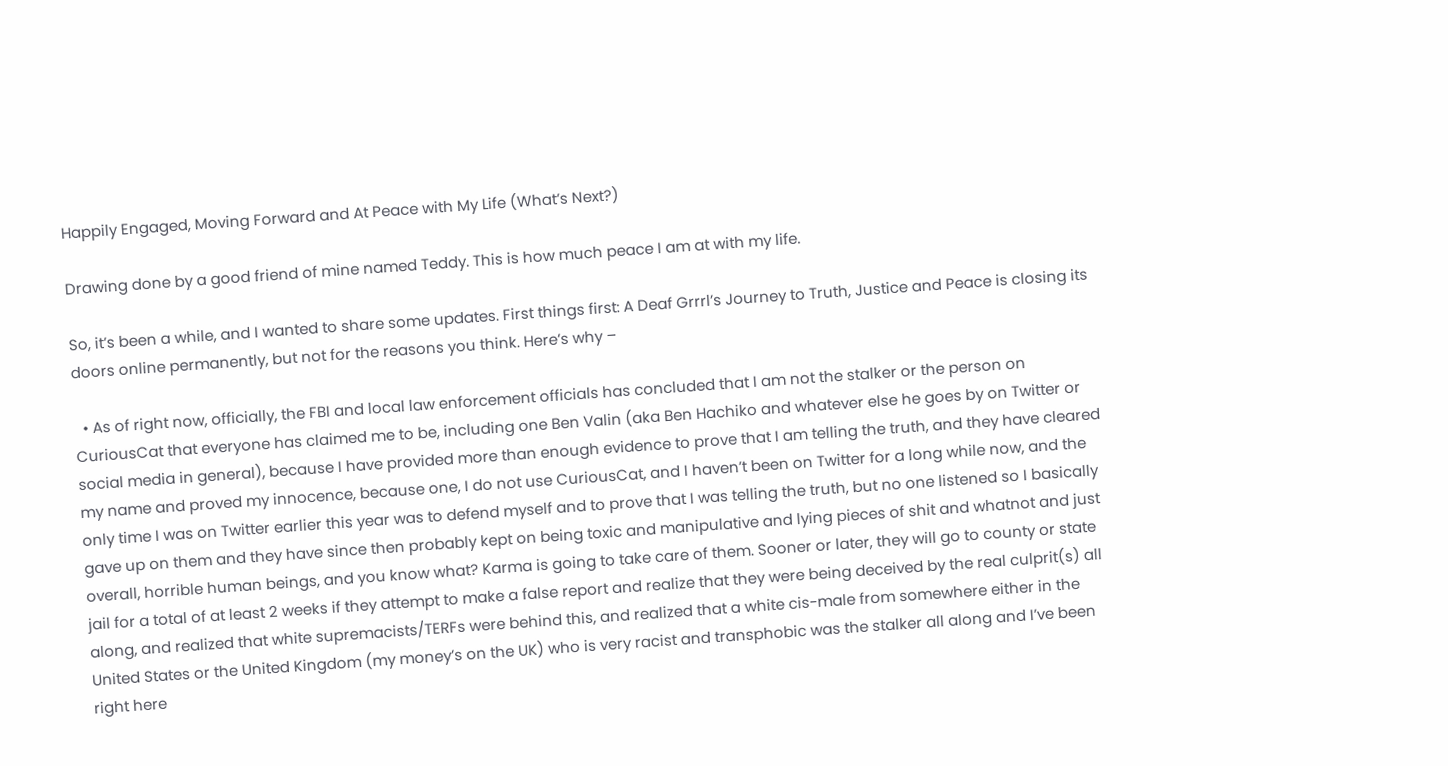Happily Engaged, Moving Forward and At Peace with My Life (What’s Next?)

Drawing done by a good friend of mine named Teddy. This is how much peace I am at with my life.

So, it’s been a while, and I wanted to share some updates. First things first: A Deaf Grrrl’s Journey to Truth, Justice and Peace is closing its doors online permanently, but not for the reasons you think. Here’s why –

  • As of right now, officially, the FBI and local law enforcement officials has concluded that I am not the stalker or the person on CuriousCat that everyone has claimed me to be, including one Ben Valin (aka Ben Hachiko and whatever else he goes by on Twitter or social media in general), because I have provided more than enough evidence to prove that I am telling the truth, and they have cleared my name and proved my innocence, because one, I do not use CuriousCat, and I haven’t been on Twitter for a long while now, and the only time I was on Twitter earlier this year was to defend myself and to prove that I was telling the truth, but no one listened so I basically gave up on them and they have since then probably kept on being toxic and manipulative and lying pieces of shit and whatnot and just overall, horrible human beings, and you know what? Karma is going to take care of them. Sooner or later, they will go to county or state jail for a total of at least 2 weeks if they attempt to make a false report and realize that they were being deceived by the real culprit(s) all along, and realized that white supremacists/TERFs were behind this, and realized that a white cis-male from somewhere either in the United States or the United Kingdom (my money’s on the UK) who is very racist and transphobic was the stalker all along and I’ve been right here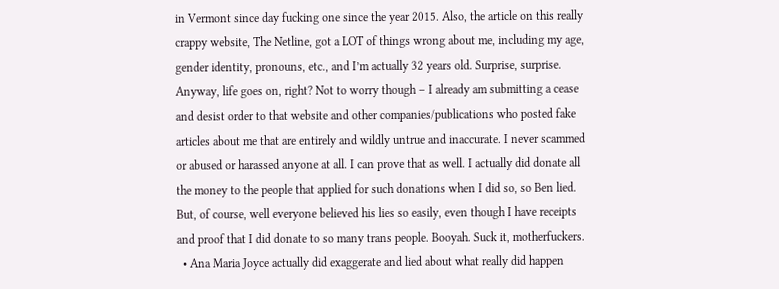in Vermont since day fucking one since the year 2015. Also, the article on this really crappy website, The Netline, got a LOT of things wrong about me, including my age, gender identity, pronouns, etc., and I’m actually 32 years old. Surprise, surprise. Anyway, life goes on, right? Not to worry though – I already am submitting a cease and desist order to that website and other companies/publications who posted fake articles about me that are entirely and wildly untrue and inaccurate. I never scammed or abused or harassed anyone at all. I can prove that as well. I actually did donate all the money to the people that applied for such donations when I did so, so Ben lied. But, of course, well everyone believed his lies so easily, even though I have receipts and proof that I did donate to so many trans people. Booyah. Suck it, motherfuckers.
  • Ana Maria Joyce actually did exaggerate and lied about what really did happen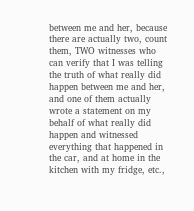between me and her, because there are actually two, count them, TWO witnesses who can verify that I was telling the truth of what really did happen between me and her, and one of them actually wrote a statement on my behalf of what really did happen and witnessed everything that happened in the car, and at home in the kitchen with my fridge, etc.,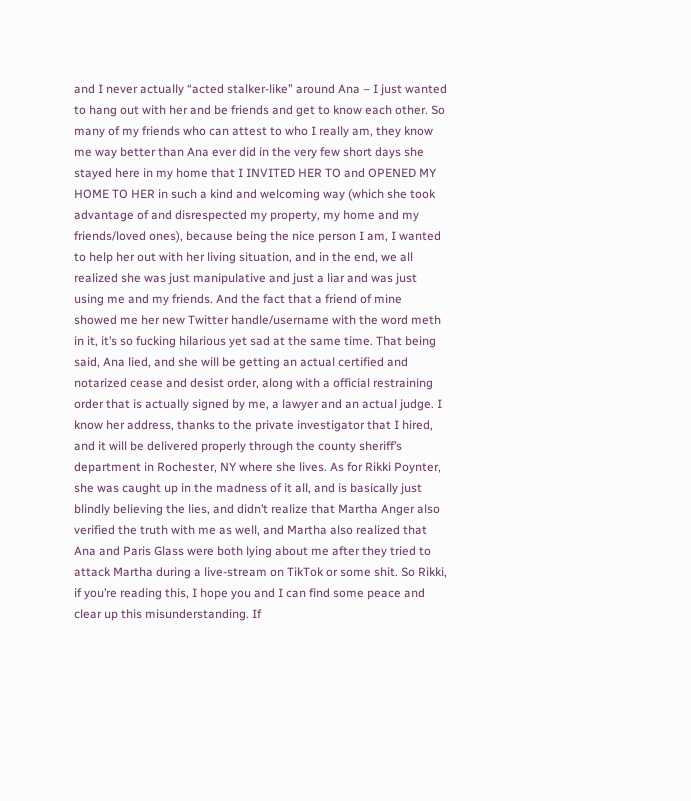and I never actually “acted stalker-like” around Ana – I just wanted to hang out with her and be friends and get to know each other. So many of my friends who can attest to who I really am, they know me way better than Ana ever did in the very few short days she stayed here in my home that I INVITED HER TO and OPENED MY HOME TO HER in such a kind and welcoming way (which she took advantage of and disrespected my property, my home and my friends/loved ones), because being the nice person I am, I wanted to help her out with her living situation, and in the end, we all realized she was just manipulative and just a liar and was just using me and my friends. And the fact that a friend of mine showed me her new Twitter handle/username with the word meth in it, it’s so fucking hilarious yet sad at the same time. That being said, Ana lied, and she will be getting an actual certified and notarized cease and desist order, along with a official restraining order that is actually signed by me, a lawyer and an actual judge. I know her address, thanks to the private investigator that I hired, and it will be delivered properly through the county sheriff’s department in Rochester, NY where she lives. As for Rikki Poynter, she was caught up in the madness of it all, and is basically just blindly believing the lies, and didn’t realize that Martha Anger also verified the truth with me as well, and Martha also realized that Ana and Paris Glass were both lying about me after they tried to attack Martha during a live-stream on TikTok or some shit. So Rikki, if you’re reading this, I hope you and I can find some peace and clear up this misunderstanding. If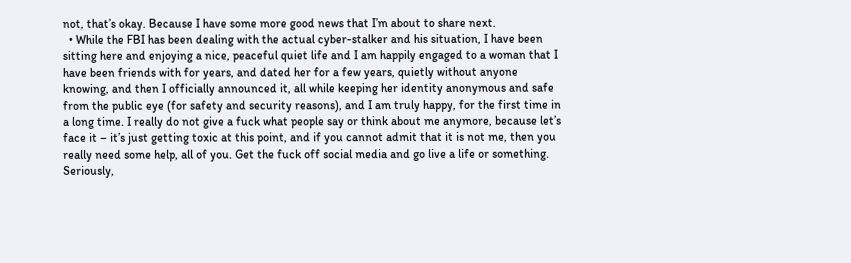not, that’s okay. Because I have some more good news that I’m about to share next.
  • While the FBI has been dealing with the actual cyber-stalker and his situation, I have been sitting here and enjoying a nice, peaceful quiet life and I am happily engaged to a woman that I have been friends with for years, and dated her for a few years, quietly without anyone knowing, and then I officially announced it, all while keeping her identity anonymous and safe from the public eye (for safety and security reasons), and I am truly happy, for the first time in a long time. I really do not give a fuck what people say or think about me anymore, because let’s face it – it’s just getting toxic at this point, and if you cannot admit that it is not me, then you really need some help, all of you. Get the fuck off social media and go live a life or something. Seriously,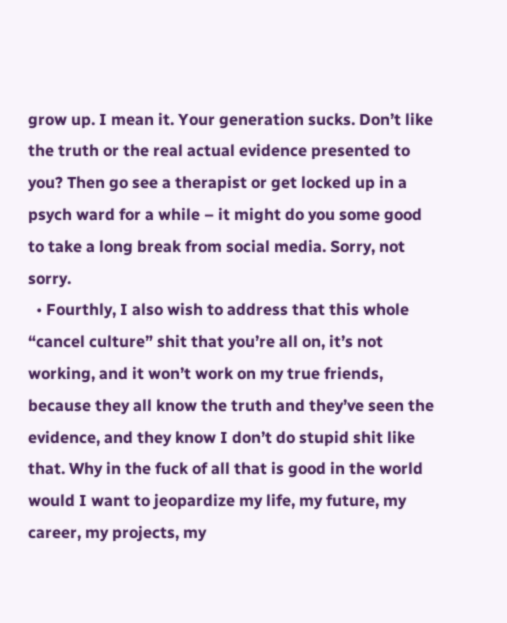grow up. I mean it. Your generation sucks. Don’t like the truth or the real actual evidence presented to you? Then go see a therapist or get locked up in a psych ward for a while – it might do you some good to take a long break from social media. Sorry, not sorry.
  • Fourthly, I also wish to address that this whole “cancel culture” shit that you’re all on, it’s not working, and it won’t work on my true friends, because they all know the truth and they’ve seen the evidence, and they know I don’t do stupid shit like that. Why in the fuck of all that is good in the world would I want to jeopardize my life, my future, my career, my projects, my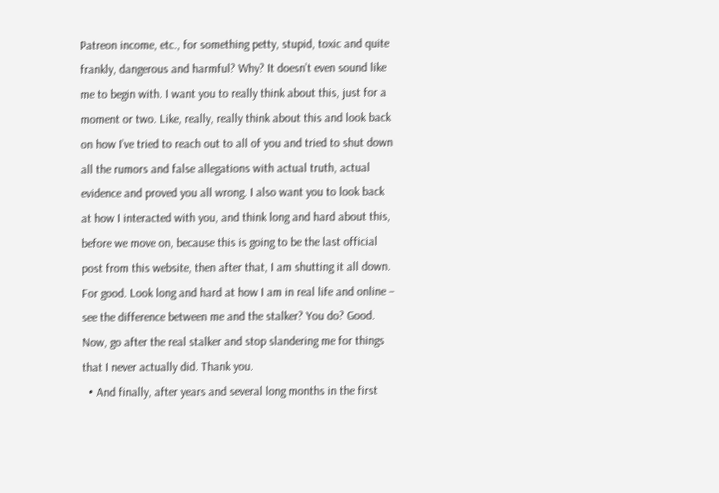Patreon income, etc., for something petty, stupid, toxic and quite frankly, dangerous and harmful? Why? It doesn’t even sound like me to begin with. I want you to really think about this, just for a moment or two. Like, really, really think about this and look back on how I’ve tried to reach out to all of you and tried to shut down all the rumors and false allegations with actual truth, actual evidence and proved you all wrong. I also want you to look back at how I interacted with you, and think long and hard about this, before we move on, because this is going to be the last official post from this website, then after that, I am shutting it all down. For good. Look long and hard at how I am in real life and online – see the difference between me and the stalker? You do? Good. Now, go after the real stalker and stop slandering me for things that I never actually did. Thank you.
  • And finally, after years and several long months in the first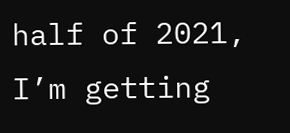half of 2021, I’m getting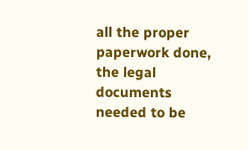all the proper paperwork done, the legal documents needed to be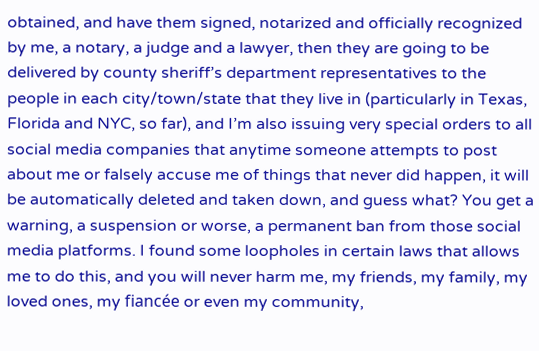obtained, and have them signed, notarized and officially recognized by me, a notary, a judge and a lawyer, then they are going to be delivered by county sheriff’s department representatives to the people in each city/town/state that they live in (particularly in Texas, Florida and NYC, so far), and I’m also issuing very special orders to all social media companies that anytime someone attempts to post about me or falsely accuse me of things that never did happen, it will be automatically deleted and taken down, and guess what? You get a warning, a suspension or worse, a permanent ban from those social media platforms. I found some loopholes in certain laws that allows me to do this, and you will never harm me, my friends, my family, my loved ones, my fiancée or even my community,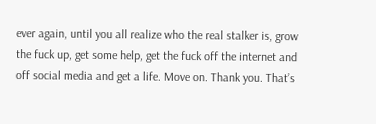ever again, until you all realize who the real stalker is, grow the fuck up, get some help, get the fuck off the internet and off social media and get a life. Move on. Thank you. That’s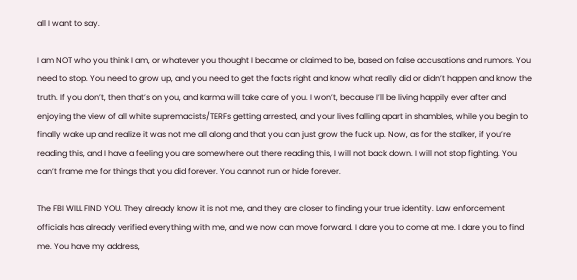all I want to say.

I am NOT who you think I am, or whatever you thought I became or claimed to be, based on false accusations and rumors. You need to stop. You need to grow up, and you need to get the facts right and know what really did or didn’t happen and know the truth. If you don’t, then that’s on you, and karma will take care of you. I won’t, because I’ll be living happily ever after and enjoying the view of all white supremacists/TERFs getting arrested, and your lives falling apart in shambles, while you begin to finally wake up and realize it was not me all along and that you can just grow the fuck up. Now, as for the stalker, if you’re reading this, and I have a feeling you are somewhere out there reading this, I will not back down. I will not stop fighting. You can’t frame me for things that you did forever. You cannot run or hide forever.

The FBI WILL FIND YOU. They already know it is not me, and they are closer to finding your true identity. Law enforcement officials has already verified everything with me, and we now can move forward. I dare you to come at me. I dare you to find me. You have my address,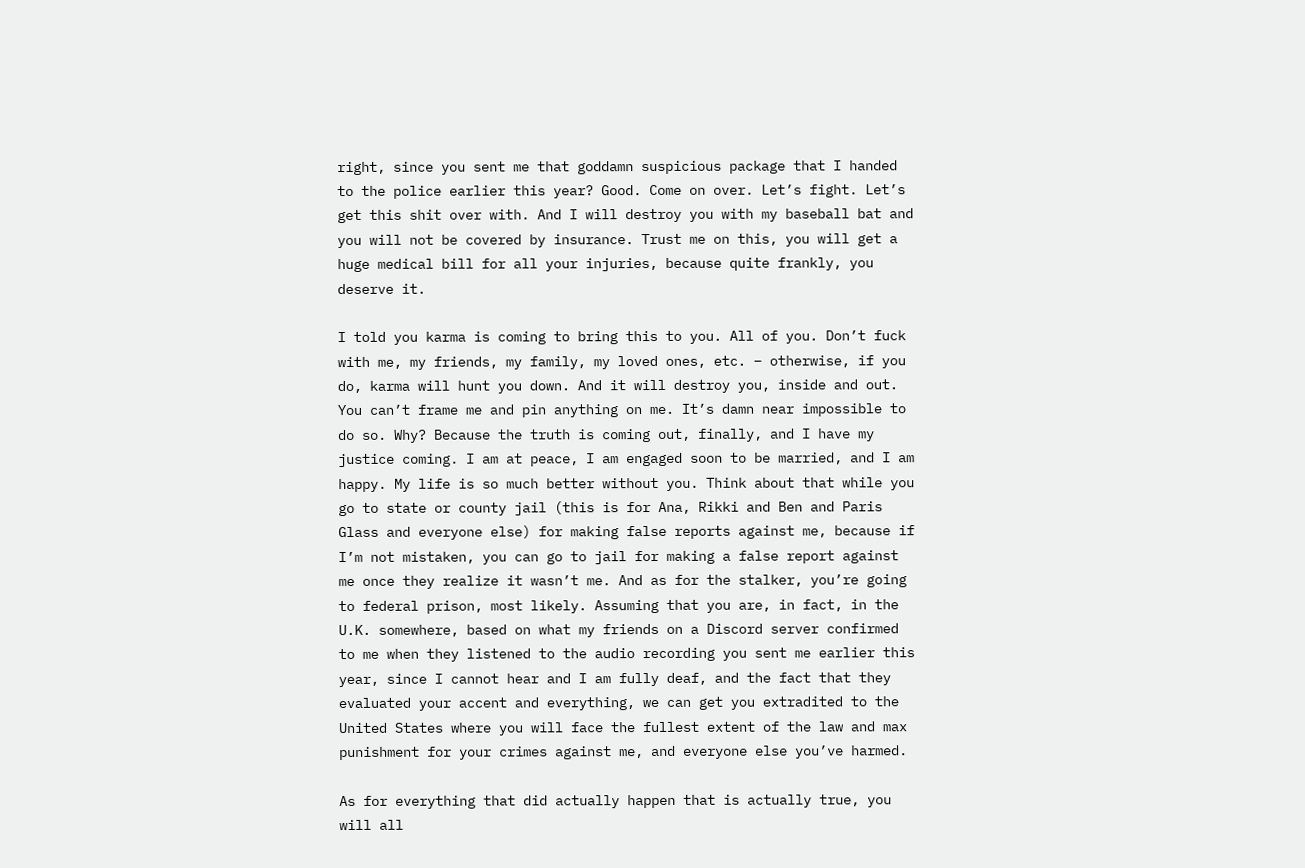right, since you sent me that goddamn suspicious package that I handed to the police earlier this year? Good. Come on over. Let’s fight. Let’s get this shit over with. And I will destroy you with my baseball bat and you will not be covered by insurance. Trust me on this, you will get a huge medical bill for all your injuries, because quite frankly, you deserve it.

I told you karma is coming to bring this to you. All of you. Don’t fuck with me, my friends, my family, my loved ones, etc. – otherwise, if you do, karma will hunt you down. And it will destroy you, inside and out. You can’t frame me and pin anything on me. It’s damn near impossible to do so. Why? Because the truth is coming out, finally, and I have my justice coming. I am at peace, I am engaged soon to be married, and I am happy. My life is so much better without you. Think about that while you go to state or county jail (this is for Ana, Rikki and Ben and Paris Glass and everyone else) for making false reports against me, because if I’m not mistaken, you can go to jail for making a false report against me once they realize it wasn’t me. And as for the stalker, you’re going to federal prison, most likely. Assuming that you are, in fact, in the U.K. somewhere, based on what my friends on a Discord server confirmed to me when they listened to the audio recording you sent me earlier this year, since I cannot hear and I am fully deaf, and the fact that they evaluated your accent and everything, we can get you extradited to the United States where you will face the fullest extent of the law and max punishment for your crimes against me, and everyone else you’ve harmed.

As for everything that did actually happen that is actually true, you will all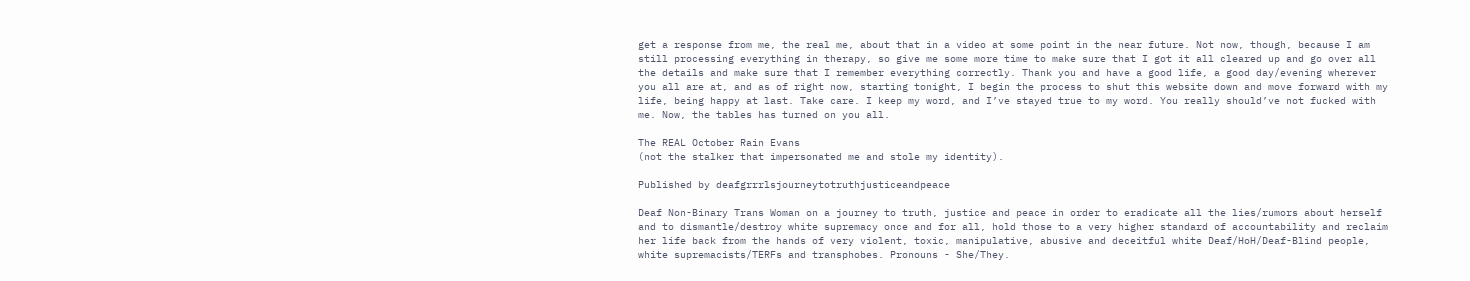get a response from me, the real me, about that in a video at some point in the near future. Not now, though, because I am still processing everything in therapy, so give me some more time to make sure that I got it all cleared up and go over all the details and make sure that I remember everything correctly. Thank you and have a good life, a good day/evening wherever you all are at, and as of right now, starting tonight, I begin the process to shut this website down and move forward with my life, being happy at last. Take care. I keep my word, and I’ve stayed true to my word. You really should’ve not fucked with me. Now, the tables has turned on you all.

The REAL October Rain Evans
(not the stalker that impersonated me and stole my identity).

Published by deafgrrrlsjourneytotruthjusticeandpeace

Deaf Non-Binary Trans Woman on a journey to truth, justice and peace in order to eradicate all the lies/rumors about herself and to dismantle/destroy white supremacy once and for all, hold those to a very higher standard of accountability and reclaim her life back from the hands of very violent, toxic, manipulative, abusive and deceitful white Deaf/HoH/Deaf-Blind people, white supremacists/TERFs and transphobes. Pronouns - She/They.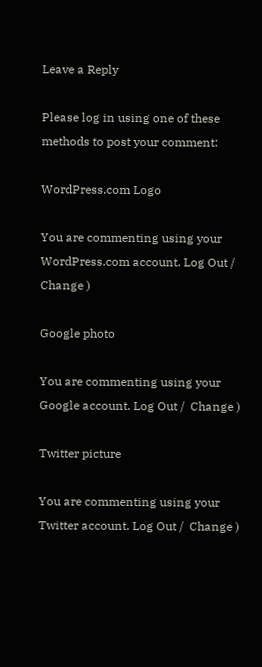Leave a Reply

Please log in using one of these methods to post your comment:

WordPress.com Logo

You are commenting using your WordPress.com account. Log Out /  Change )

Google photo

You are commenting using your Google account. Log Out /  Change )

Twitter picture

You are commenting using your Twitter account. Log Out /  Change )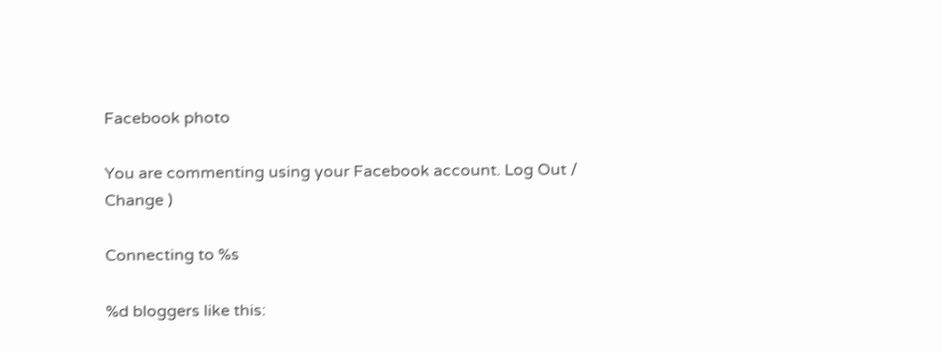Facebook photo

You are commenting using your Facebook account. Log Out /  Change )

Connecting to %s

%d bloggers like this: